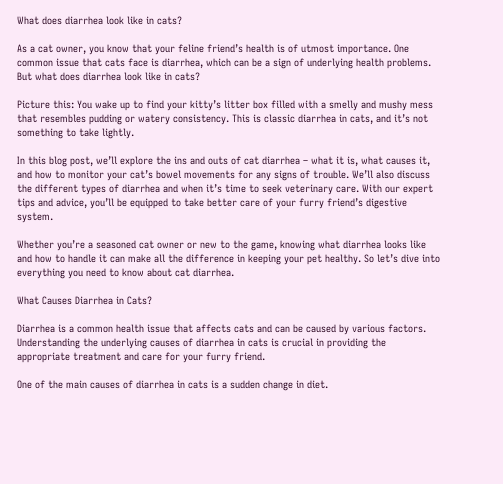What does diarrhea look like in cats?

As a cat owner, you know that your feline friend’s health is of utmost importance. One common issue that cats face is diarrhea, which can be a sign of underlying health problems. But what does diarrhea look like in cats?

Picture this: You wake up to find your kitty’s litter box filled with a smelly and mushy mess that resembles pudding or watery consistency. This is classic diarrhea in cats, and it’s not something to take lightly.

In this blog post, we’ll explore the ins and outs of cat diarrhea – what it is, what causes it, and how to monitor your cat’s bowel movements for any signs of trouble. We’ll also discuss the different types of diarrhea and when it’s time to seek veterinary care. With our expert tips and advice, you’ll be equipped to take better care of your furry friend’s digestive system.

Whether you’re a seasoned cat owner or new to the game, knowing what diarrhea looks like and how to handle it can make all the difference in keeping your pet healthy. So let’s dive into everything you need to know about cat diarrhea.

What Causes Diarrhea in Cats?

Diarrhea is a common health issue that affects cats and can be caused by various factors. Understanding the underlying causes of diarrhea in cats is crucial in providing the appropriate treatment and care for your furry friend.

One of the main causes of diarrhea in cats is a sudden change in diet.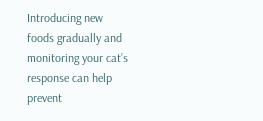Introducing new foods gradually and monitoring your cat’s response can help prevent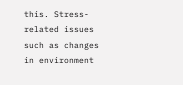this. Stress-related issues such as changes in environment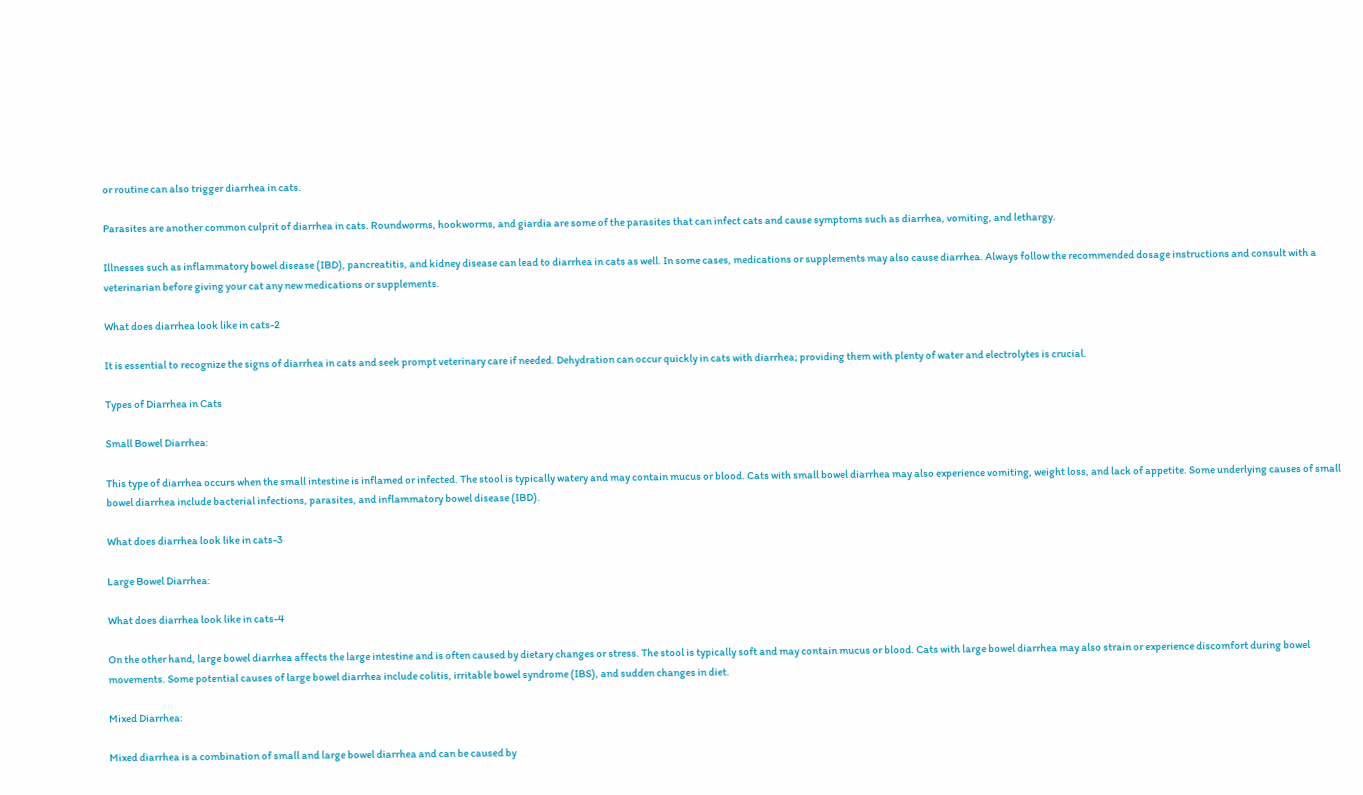or routine can also trigger diarrhea in cats.

Parasites are another common culprit of diarrhea in cats. Roundworms, hookworms, and giardia are some of the parasites that can infect cats and cause symptoms such as diarrhea, vomiting, and lethargy.

Illnesses such as inflammatory bowel disease (IBD), pancreatitis, and kidney disease can lead to diarrhea in cats as well. In some cases, medications or supplements may also cause diarrhea. Always follow the recommended dosage instructions and consult with a veterinarian before giving your cat any new medications or supplements.

What does diarrhea look like in cats-2

It is essential to recognize the signs of diarrhea in cats and seek prompt veterinary care if needed. Dehydration can occur quickly in cats with diarrhea; providing them with plenty of water and electrolytes is crucial.

Types of Diarrhea in Cats

Small Bowel Diarrhea:

This type of diarrhea occurs when the small intestine is inflamed or infected. The stool is typically watery and may contain mucus or blood. Cats with small bowel diarrhea may also experience vomiting, weight loss, and lack of appetite. Some underlying causes of small bowel diarrhea include bacterial infections, parasites, and inflammatory bowel disease (IBD).

What does diarrhea look like in cats-3

Large Bowel Diarrhea:

What does diarrhea look like in cats-4

On the other hand, large bowel diarrhea affects the large intestine and is often caused by dietary changes or stress. The stool is typically soft and may contain mucus or blood. Cats with large bowel diarrhea may also strain or experience discomfort during bowel movements. Some potential causes of large bowel diarrhea include colitis, irritable bowel syndrome (IBS), and sudden changes in diet.

Mixed Diarrhea:

Mixed diarrhea is a combination of small and large bowel diarrhea and can be caused by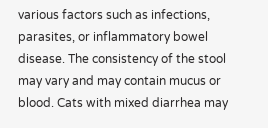various factors such as infections, parasites, or inflammatory bowel disease. The consistency of the stool may vary and may contain mucus or blood. Cats with mixed diarrhea may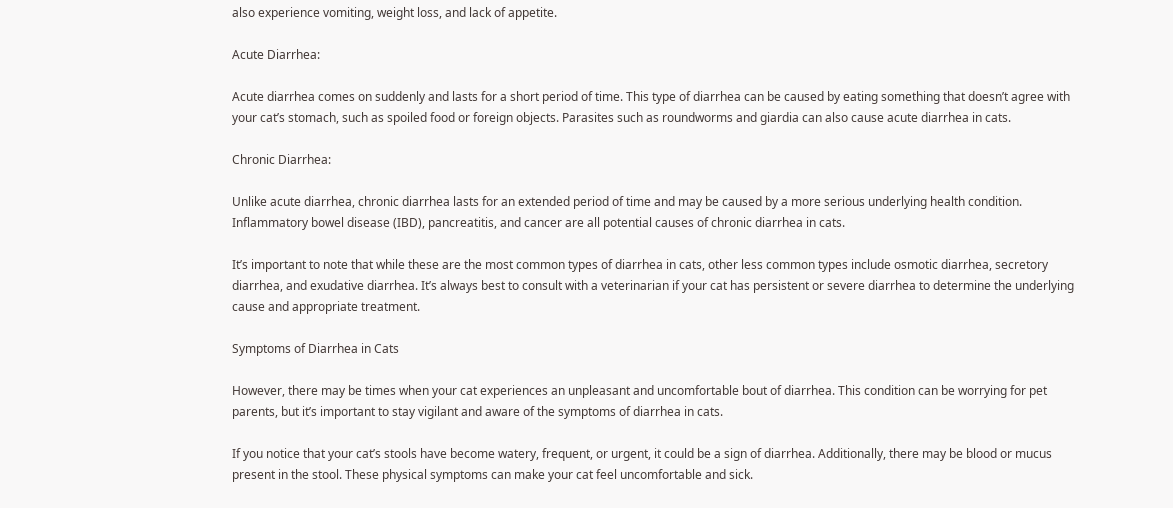also experience vomiting, weight loss, and lack of appetite.

Acute Diarrhea:

Acute diarrhea comes on suddenly and lasts for a short period of time. This type of diarrhea can be caused by eating something that doesn’t agree with your cat’s stomach, such as spoiled food or foreign objects. Parasites such as roundworms and giardia can also cause acute diarrhea in cats.

Chronic Diarrhea:

Unlike acute diarrhea, chronic diarrhea lasts for an extended period of time and may be caused by a more serious underlying health condition. Inflammatory bowel disease (IBD), pancreatitis, and cancer are all potential causes of chronic diarrhea in cats.

It’s important to note that while these are the most common types of diarrhea in cats, other less common types include osmotic diarrhea, secretory diarrhea, and exudative diarrhea. It’s always best to consult with a veterinarian if your cat has persistent or severe diarrhea to determine the underlying cause and appropriate treatment.

Symptoms of Diarrhea in Cats

However, there may be times when your cat experiences an unpleasant and uncomfortable bout of diarrhea. This condition can be worrying for pet parents, but it’s important to stay vigilant and aware of the symptoms of diarrhea in cats.

If you notice that your cat’s stools have become watery, frequent, or urgent, it could be a sign of diarrhea. Additionally, there may be blood or mucus present in the stool. These physical symptoms can make your cat feel uncomfortable and sick.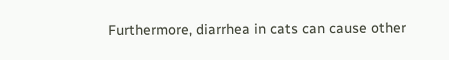Furthermore, diarrhea in cats can cause other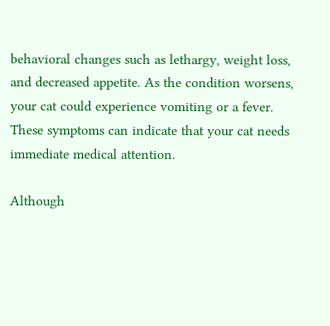behavioral changes such as lethargy, weight loss, and decreased appetite. As the condition worsens, your cat could experience vomiting or a fever. These symptoms can indicate that your cat needs immediate medical attention.

Although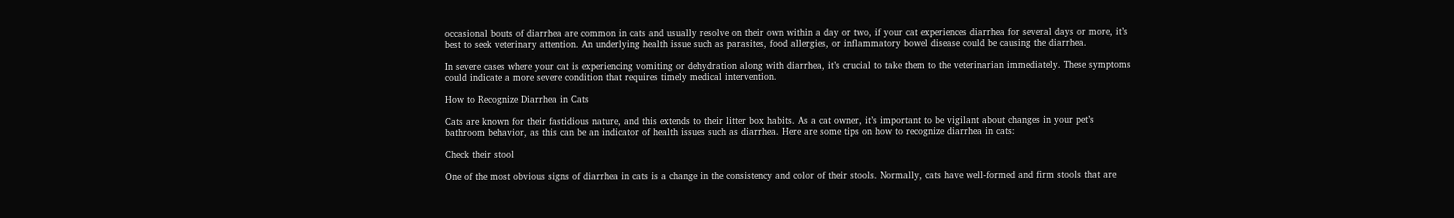occasional bouts of diarrhea are common in cats and usually resolve on their own within a day or two, if your cat experiences diarrhea for several days or more, it’s best to seek veterinary attention. An underlying health issue such as parasites, food allergies, or inflammatory bowel disease could be causing the diarrhea.

In severe cases where your cat is experiencing vomiting or dehydration along with diarrhea, it’s crucial to take them to the veterinarian immediately. These symptoms could indicate a more severe condition that requires timely medical intervention.

How to Recognize Diarrhea in Cats

Cats are known for their fastidious nature, and this extends to their litter box habits. As a cat owner, it’s important to be vigilant about changes in your pet’s bathroom behavior, as this can be an indicator of health issues such as diarrhea. Here are some tips on how to recognize diarrhea in cats:

Check their stool

One of the most obvious signs of diarrhea in cats is a change in the consistency and color of their stools. Normally, cats have well-formed and firm stools that are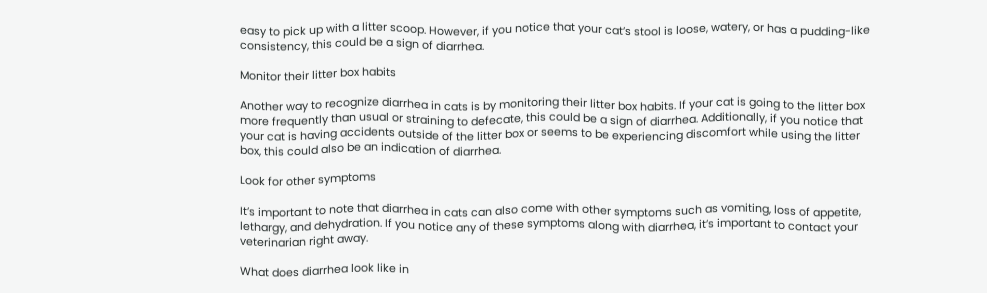easy to pick up with a litter scoop. However, if you notice that your cat’s stool is loose, watery, or has a pudding-like consistency, this could be a sign of diarrhea.

Monitor their litter box habits

Another way to recognize diarrhea in cats is by monitoring their litter box habits. If your cat is going to the litter box more frequently than usual or straining to defecate, this could be a sign of diarrhea. Additionally, if you notice that your cat is having accidents outside of the litter box or seems to be experiencing discomfort while using the litter box, this could also be an indication of diarrhea.

Look for other symptoms

It’s important to note that diarrhea in cats can also come with other symptoms such as vomiting, loss of appetite, lethargy, and dehydration. If you notice any of these symptoms along with diarrhea, it’s important to contact your veterinarian right away.

What does diarrhea look like in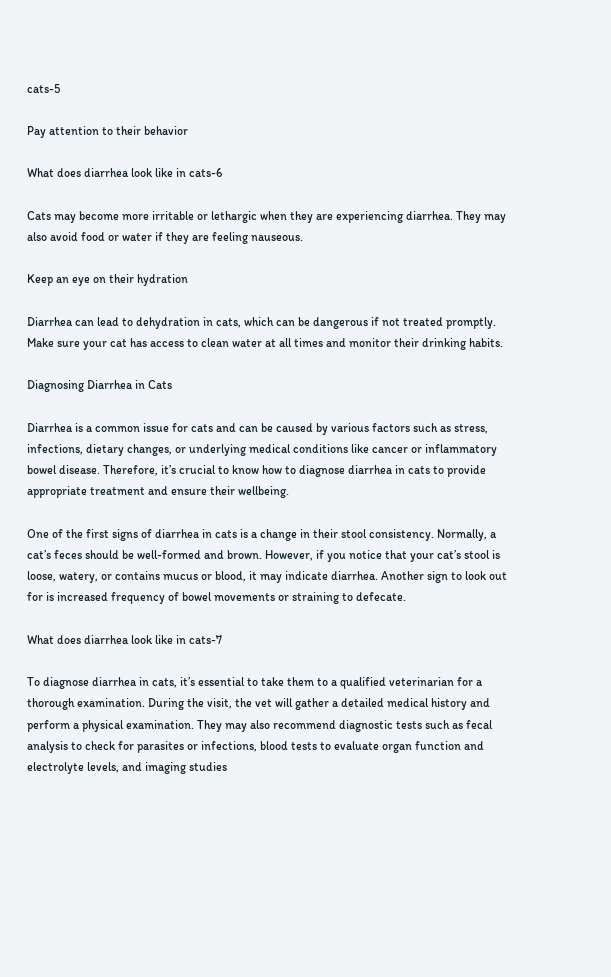cats-5

Pay attention to their behavior

What does diarrhea look like in cats-6

Cats may become more irritable or lethargic when they are experiencing diarrhea. They may also avoid food or water if they are feeling nauseous.

Keep an eye on their hydration

Diarrhea can lead to dehydration in cats, which can be dangerous if not treated promptly. Make sure your cat has access to clean water at all times and monitor their drinking habits.

Diagnosing Diarrhea in Cats

Diarrhea is a common issue for cats and can be caused by various factors such as stress, infections, dietary changes, or underlying medical conditions like cancer or inflammatory bowel disease. Therefore, it’s crucial to know how to diagnose diarrhea in cats to provide appropriate treatment and ensure their wellbeing.

One of the first signs of diarrhea in cats is a change in their stool consistency. Normally, a cat’s feces should be well-formed and brown. However, if you notice that your cat’s stool is loose, watery, or contains mucus or blood, it may indicate diarrhea. Another sign to look out for is increased frequency of bowel movements or straining to defecate.

What does diarrhea look like in cats-7

To diagnose diarrhea in cats, it’s essential to take them to a qualified veterinarian for a thorough examination. During the visit, the vet will gather a detailed medical history and perform a physical examination. They may also recommend diagnostic tests such as fecal analysis to check for parasites or infections, blood tests to evaluate organ function and electrolyte levels, and imaging studies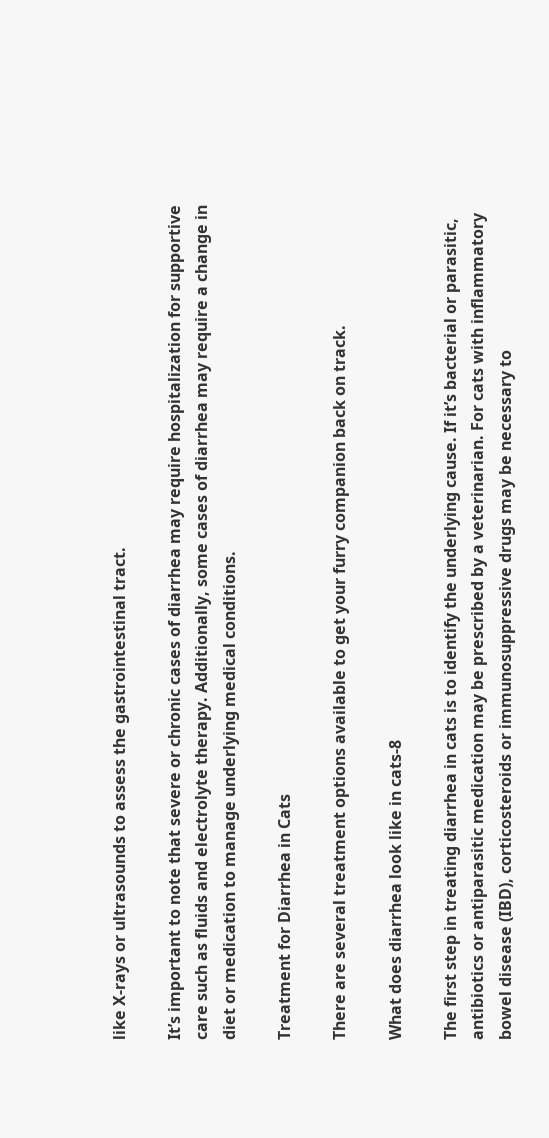like X-rays or ultrasounds to assess the gastrointestinal tract.

It’s important to note that severe or chronic cases of diarrhea may require hospitalization for supportive care such as fluids and electrolyte therapy. Additionally, some cases of diarrhea may require a change in diet or medication to manage underlying medical conditions.

Treatment for Diarrhea in Cats

There are several treatment options available to get your furry companion back on track.

What does diarrhea look like in cats-8

The first step in treating diarrhea in cats is to identify the underlying cause. If it’s bacterial or parasitic, antibiotics or antiparasitic medication may be prescribed by a veterinarian. For cats with inflammatory bowel disease (IBD), corticosteroids or immunosuppressive drugs may be necessary to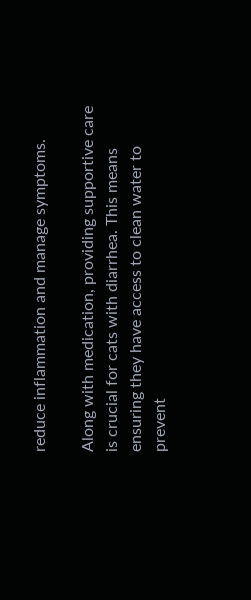reduce inflammation and manage symptoms.

Along with medication, providing supportive care is crucial for cats with diarrhea. This means ensuring they have access to clean water to prevent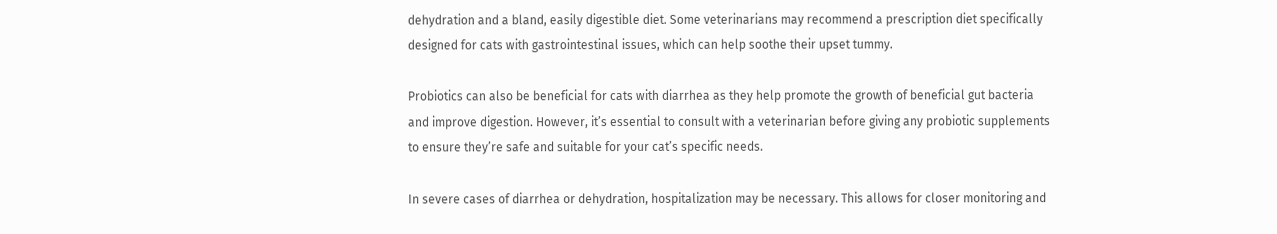dehydration and a bland, easily digestible diet. Some veterinarians may recommend a prescription diet specifically designed for cats with gastrointestinal issues, which can help soothe their upset tummy.

Probiotics can also be beneficial for cats with diarrhea as they help promote the growth of beneficial gut bacteria and improve digestion. However, it’s essential to consult with a veterinarian before giving any probiotic supplements to ensure they’re safe and suitable for your cat’s specific needs.

In severe cases of diarrhea or dehydration, hospitalization may be necessary. This allows for closer monitoring and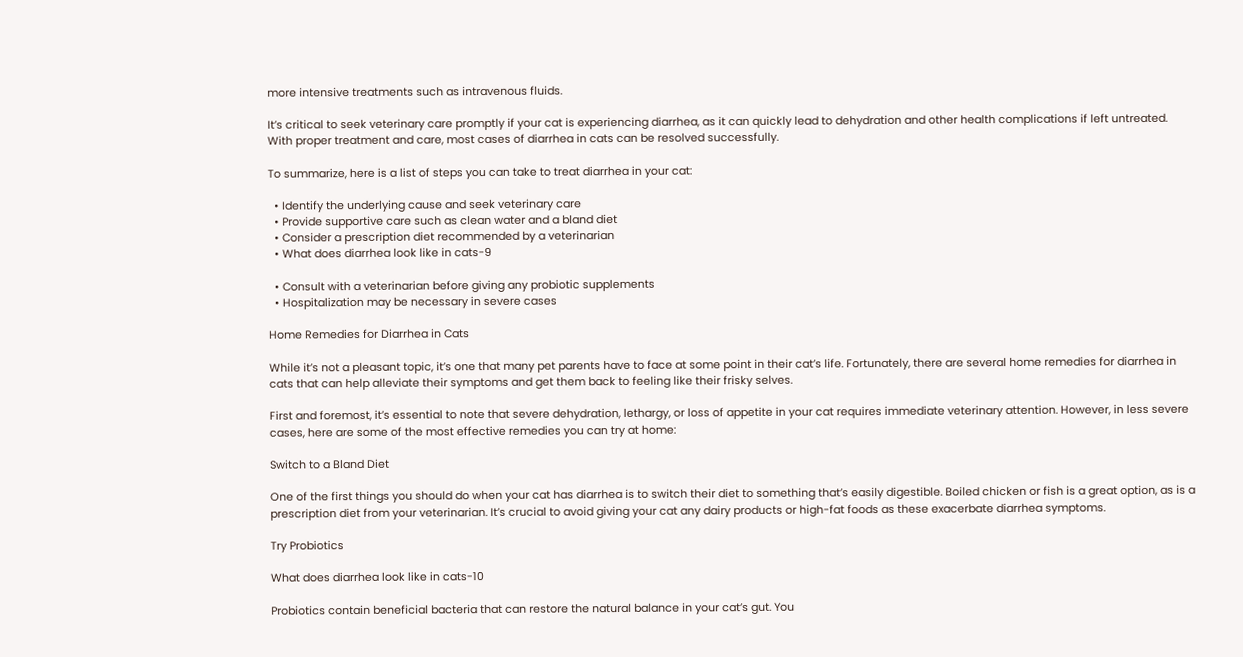more intensive treatments such as intravenous fluids.

It’s critical to seek veterinary care promptly if your cat is experiencing diarrhea, as it can quickly lead to dehydration and other health complications if left untreated. With proper treatment and care, most cases of diarrhea in cats can be resolved successfully.

To summarize, here is a list of steps you can take to treat diarrhea in your cat:

  • Identify the underlying cause and seek veterinary care
  • Provide supportive care such as clean water and a bland diet
  • Consider a prescription diet recommended by a veterinarian
  • What does diarrhea look like in cats-9

  • Consult with a veterinarian before giving any probiotic supplements
  • Hospitalization may be necessary in severe cases

Home Remedies for Diarrhea in Cats

While it’s not a pleasant topic, it’s one that many pet parents have to face at some point in their cat’s life. Fortunately, there are several home remedies for diarrhea in cats that can help alleviate their symptoms and get them back to feeling like their frisky selves.

First and foremost, it’s essential to note that severe dehydration, lethargy, or loss of appetite in your cat requires immediate veterinary attention. However, in less severe cases, here are some of the most effective remedies you can try at home:

Switch to a Bland Diet

One of the first things you should do when your cat has diarrhea is to switch their diet to something that’s easily digestible. Boiled chicken or fish is a great option, as is a prescription diet from your veterinarian. It’s crucial to avoid giving your cat any dairy products or high-fat foods as these exacerbate diarrhea symptoms.

Try Probiotics

What does diarrhea look like in cats-10

Probiotics contain beneficial bacteria that can restore the natural balance in your cat’s gut. You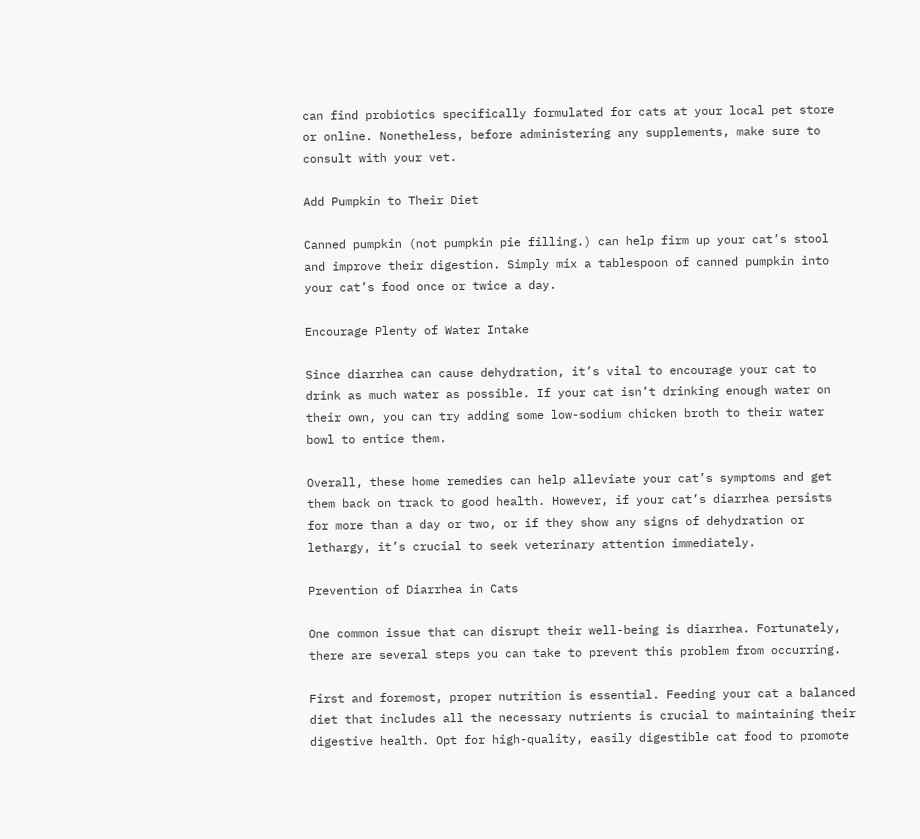can find probiotics specifically formulated for cats at your local pet store or online. Nonetheless, before administering any supplements, make sure to consult with your vet.

Add Pumpkin to Their Diet

Canned pumpkin (not pumpkin pie filling.) can help firm up your cat’s stool and improve their digestion. Simply mix a tablespoon of canned pumpkin into your cat’s food once or twice a day.

Encourage Plenty of Water Intake

Since diarrhea can cause dehydration, it’s vital to encourage your cat to drink as much water as possible. If your cat isn’t drinking enough water on their own, you can try adding some low-sodium chicken broth to their water bowl to entice them.

Overall, these home remedies can help alleviate your cat’s symptoms and get them back on track to good health. However, if your cat’s diarrhea persists for more than a day or two, or if they show any signs of dehydration or lethargy, it’s crucial to seek veterinary attention immediately.

Prevention of Diarrhea in Cats

One common issue that can disrupt their well-being is diarrhea. Fortunately, there are several steps you can take to prevent this problem from occurring.

First and foremost, proper nutrition is essential. Feeding your cat a balanced diet that includes all the necessary nutrients is crucial to maintaining their digestive health. Opt for high-quality, easily digestible cat food to promote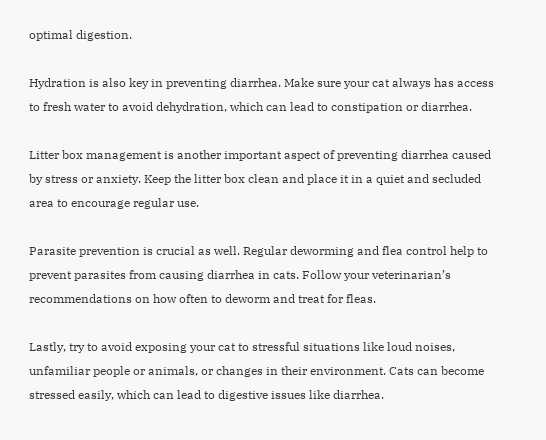optimal digestion.

Hydration is also key in preventing diarrhea. Make sure your cat always has access to fresh water to avoid dehydration, which can lead to constipation or diarrhea.

Litter box management is another important aspect of preventing diarrhea caused by stress or anxiety. Keep the litter box clean and place it in a quiet and secluded area to encourage regular use.

Parasite prevention is crucial as well. Regular deworming and flea control help to prevent parasites from causing diarrhea in cats. Follow your veterinarian’s recommendations on how often to deworm and treat for fleas.

Lastly, try to avoid exposing your cat to stressful situations like loud noises, unfamiliar people or animals, or changes in their environment. Cats can become stressed easily, which can lead to digestive issues like diarrhea.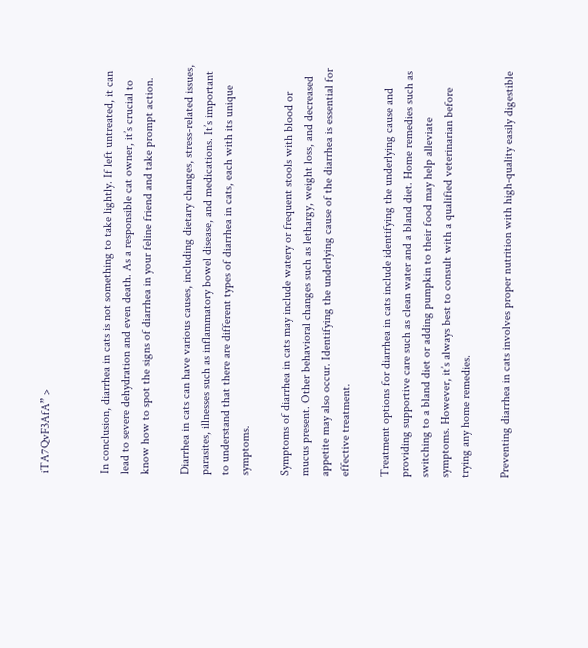iTA7QvF3AfA” >


In conclusion, diarrhea in cats is not something to take lightly. If left untreated, it can lead to severe dehydration and even death. As a responsible cat owner, it’s crucial to know how to spot the signs of diarrhea in your feline friend and take prompt action.

Diarrhea in cats can have various causes, including dietary changes, stress-related issues, parasites, illnesses such as inflammatory bowel disease, and medications. It’s important to understand that there are different types of diarrhea in cats, each with its unique symptoms.

Symptoms of diarrhea in cats may include watery or frequent stools with blood or mucus present. Other behavioral changes such as lethargy, weight loss, and decreased appetite may also occur. Identifying the underlying cause of the diarrhea is essential for effective treatment.

Treatment options for diarrhea in cats include identifying the underlying cause and providing supportive care such as clean water and a bland diet. Home remedies such as switching to a bland diet or adding pumpkin to their food may help alleviate symptoms. However, it’s always best to consult with a qualified veterinarian before trying any home remedies.

Preventing diarrhea in cats involves proper nutrition with high-quality easily digestible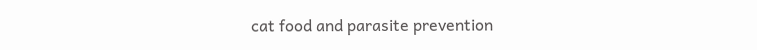cat food and parasite prevention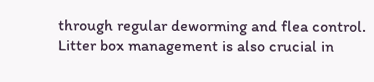through regular deworming and flea control. Litter box management is also crucial in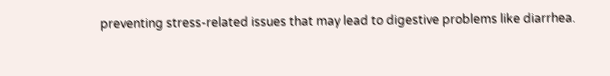preventing stress-related issues that may lead to digestive problems like diarrhea.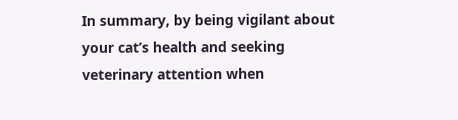In summary, by being vigilant about your cat’s health and seeking veterinary attention when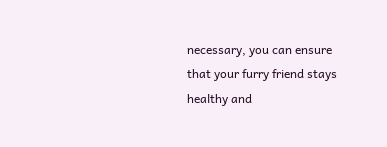necessary, you can ensure that your furry friend stays healthy and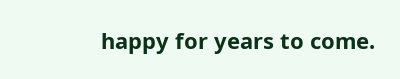happy for years to come.